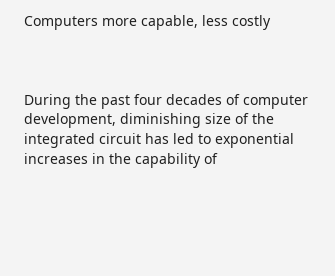Computers more capable, less costly



During the past four decades of computer development, diminishing size of the integrated circuit has led to exponential increases in the capability of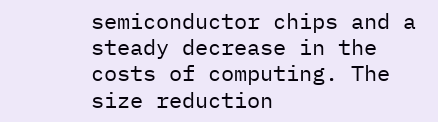semiconductor chips and a steady decrease in the costs of computing. The size reduction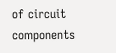of circuit components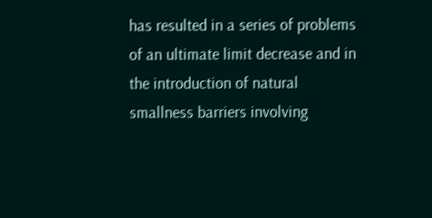has resulted in a series of problems of an ultimate limit decrease and in the introduction of natural smallness barriers involving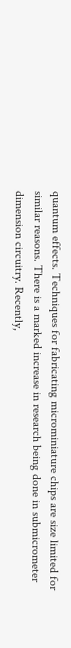quantum effects. Techniques for fabricating microminiature chips are size limited for similar reasons. There is a marked increase in research being done in submicrometer dimension circuitry. Recently,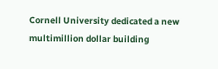Cornell University dedicated a new multimillion dollar building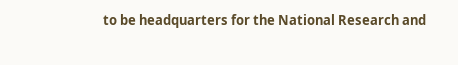to be headquarters for the National Research and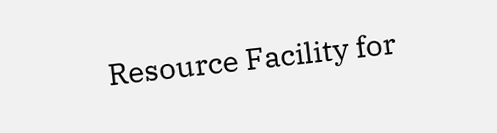Resource Facility for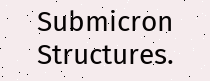Submicron Structures.